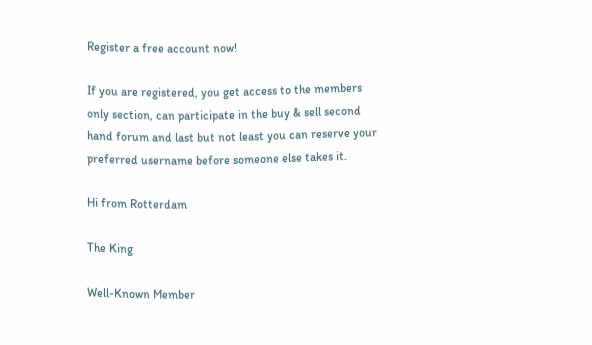Register a free account now!

If you are registered, you get access to the members only section, can participate in the buy & sell second hand forum and last but not least you can reserve your preferred username before someone else takes it.

Hi from Rotterdam

The King

Well-Known Member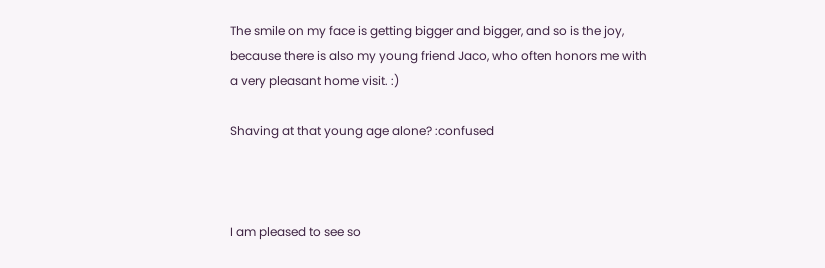The smile on my face is getting bigger and bigger, and so is the joy, because there is also my young friend Jaco, who often honors me with a very pleasant home visit. :)

Shaving at that young age alone? :confused



I am pleased to see so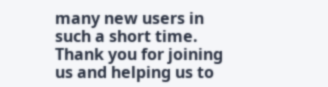many new users in such a short time. Thank you for joining us and helping us to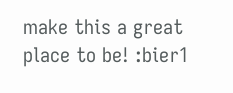make this a great place to be! :bier1